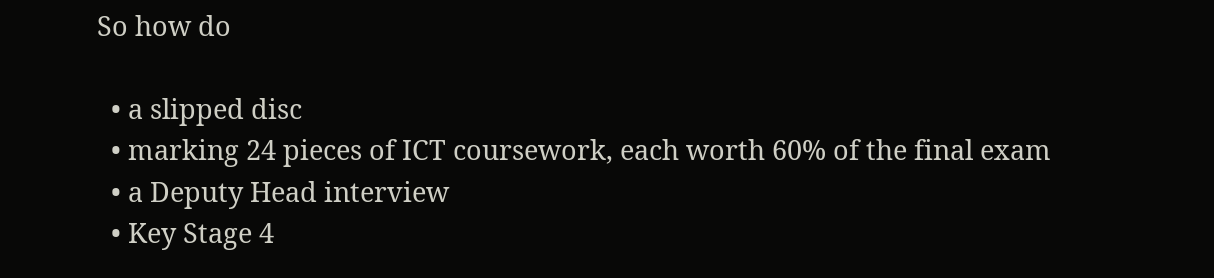So how do

  • a slipped disc
  • marking 24 pieces of ICT coursework, each worth 60% of the final exam
  • a Deputy Head interview
  • Key Stage 4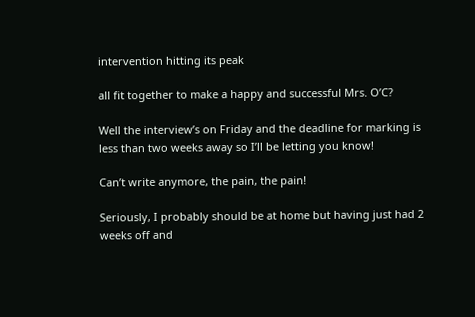intervention hitting its peak

all fit together to make a happy and successful Mrs. O’C?

Well the interview’s on Friday and the deadline for marking is less than two weeks away so I’ll be letting you know!

Can’t write anymore, the pain, the pain!

Seriously, I probably should be at home but having just had 2 weeks off and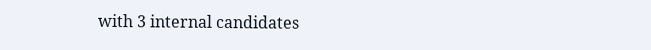with 3 internal candidates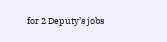for 2 Deputy’s jobs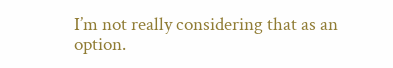I’m not really considering that as an option.